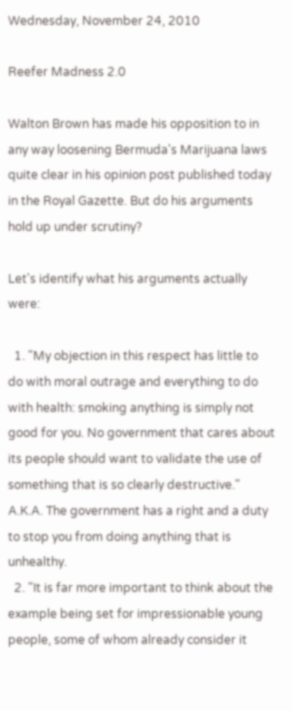Wednesday, November 24, 2010

Reefer Madness 2.0

Walton Brown has made his opposition to in any way loosening Bermuda's Marijuana laws quite clear in his opinion post published today in the Royal Gazette. But do his arguments hold up under scrutiny?

Let's identify what his arguments actually were:

  1. "My objection in this respect has little to do with moral outrage and everything to do with health: smoking anything is simply not good for you. No government that cares about its people should want to validate the use of something that is so clearly destructive." A.K.A. The government has a right and a duty to stop you from doing anything that is unhealthy.
  2. "It is far more important to think about the example being set for impressionable young people, some of whom already consider it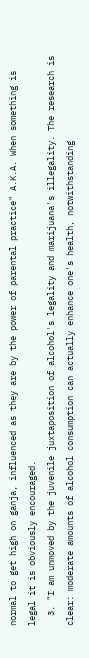normal to get high on ganja, influenced as they are by the power of parental practice" A.K.A. When something is legal it is obviously encouraged.
  3. "I am unmoved by the juvenile juxtaposition of alcohol's legality and marijuana's illegality. The research is clear: moderate amounts of alcohol consumption can actually enhance one's health, notwithstanding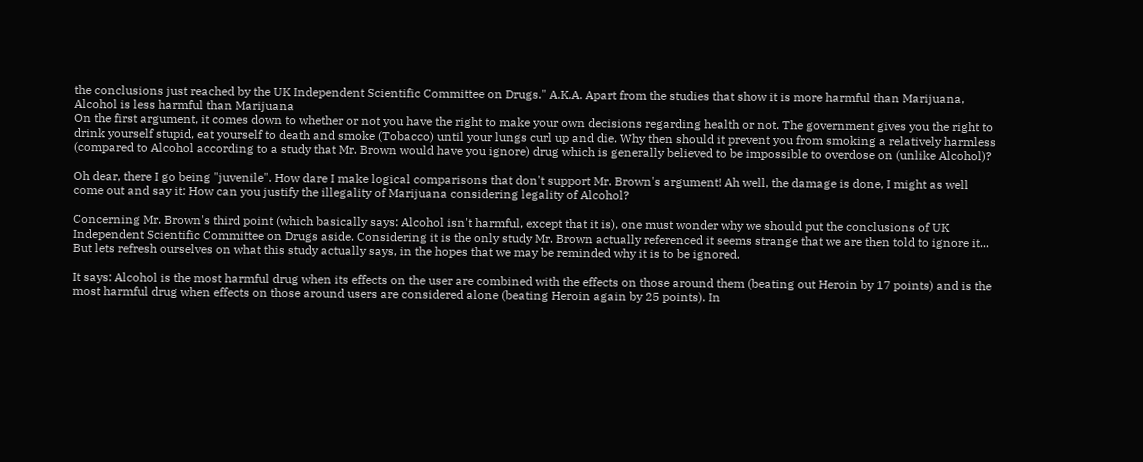the conclusions just reached by the UK Independent Scientific Committee on Drugs." A.K.A. Apart from the studies that show it is more harmful than Marijuana, Alcohol is less harmful than Marijuana
On the first argument, it comes down to whether or not you have the right to make your own decisions regarding health or not. The government gives you the right to drink yourself stupid, eat yourself to death and smoke (Tobacco) until your lungs curl up and die. Why then should it prevent you from smoking a relatively harmless (compared to Alcohol according to a study that Mr. Brown would have you ignore) drug which is generally believed to be impossible to overdose on (unlike Alcohol)?

Oh dear, there I go being "juvenile". How dare I make logical comparisons that don't support Mr. Brown's argument! Ah well, the damage is done, I might as well come out and say it: How can you justify the illegality of Marijuana considering legality of Alcohol?

Concerning Mr. Brown's third point (which basically says: Alcohol isn't harmful, except that it is), one must wonder why we should put the conclusions of UK Independent Scientific Committee on Drugs aside. Considering it is the only study Mr. Brown actually referenced it seems strange that we are then told to ignore it... But lets refresh ourselves on what this study actually says, in the hopes that we may be reminded why it is to be ignored.

It says: Alcohol is the most harmful drug when its effects on the user are combined with the effects on those around them (beating out Heroin by 17 points) and is the most harmful drug when effects on those around users are considered alone (beating Heroin again by 25 points). In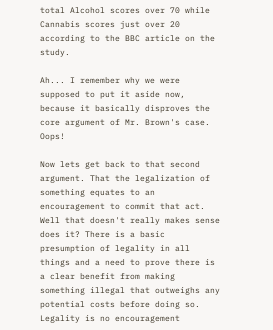total Alcohol scores over 70 while Cannabis scores just over 20 according to the BBC article on the study.

Ah... I remember why we were supposed to put it aside now, because it basically disproves the core argument of Mr. Brown's case. Oops!

Now lets get back to that second argument. That the legalization of something equates to an encouragement to commit that act. Well that doesn't really makes sense does it? There is a basic presumption of legality in all things and a need to prove there is a clear benefit from making something illegal that outweighs any potential costs before doing so. Legality is no encouragement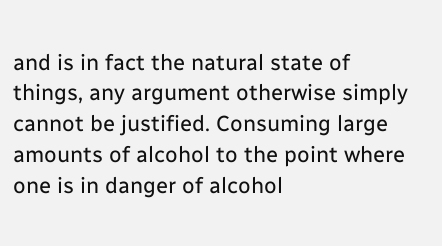and is in fact the natural state of things, any argument otherwise simply cannot be justified. Consuming large amounts of alcohol to the point where one is in danger of alcohol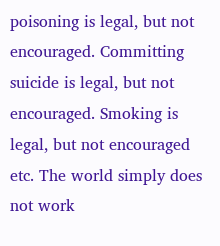poisoning is legal, but not encouraged. Committing suicide is legal, but not encouraged. Smoking is legal, but not encouraged etc. The world simply does not work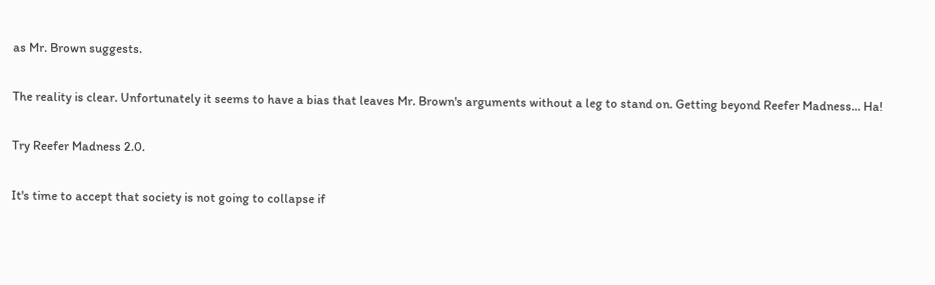as Mr. Brown suggests.

The reality is clear. Unfortunately it seems to have a bias that leaves Mr. Brown's arguments without a leg to stand on. Getting beyond Reefer Madness... Ha!

Try Reefer Madness 2.0.

It's time to accept that society is not going to collapse if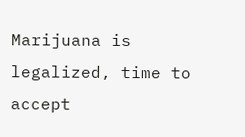Marijuana is legalized, time to accept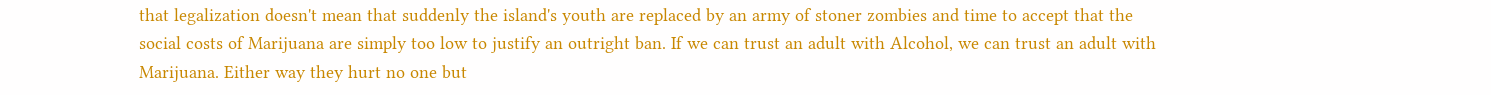that legalization doesn't mean that suddenly the island's youth are replaced by an army of stoner zombies and time to accept that the social costs of Marijuana are simply too low to justify an outright ban. If we can trust an adult with Alcohol, we can trust an adult with Marijuana. Either way they hurt no one but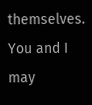themselves. You and I may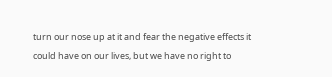turn our nose up at it and fear the negative effects it could have on our lives, but we have no right to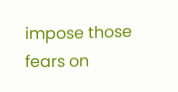impose those fears on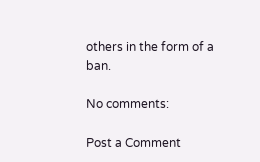others in the form of a ban.

No comments:

Post a Comment